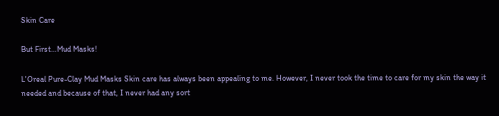Skin Care

But First…Mud Masks!

L'Oreal Pure-Clay Mud Masks Skin care has always been appealing to me. However, I never took the time to care for my skin the way it needed and because of that, I never had any sort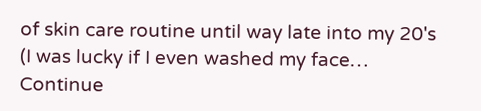of skin care routine until way late into my 20's (I was lucky if I even washed my face… Continue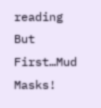reading But First…Mud Masks!